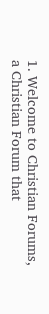1. Welcome to Christian Forums, a Christian Forum that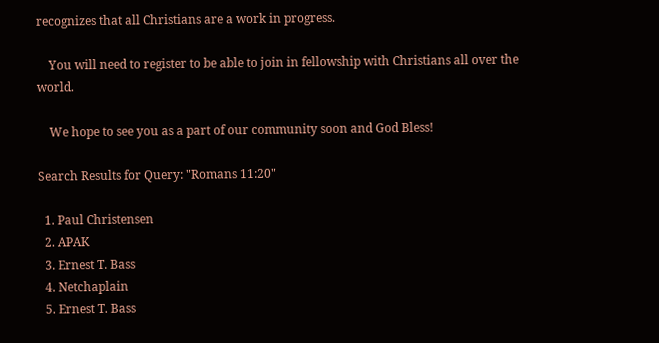recognizes that all Christians are a work in progress.

    You will need to register to be able to join in fellowship with Christians all over the world.

    We hope to see you as a part of our community soon and God Bless!

Search Results for Query: "Romans 11:20"

  1. Paul Christensen
  2. APAK
  3. Ernest T. Bass
  4. Netchaplain
  5. Ernest T. Bass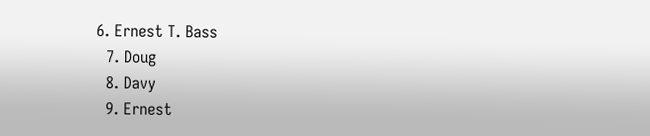6. Ernest T. Bass
  7. Doug
  8. Davy
  9. Ernest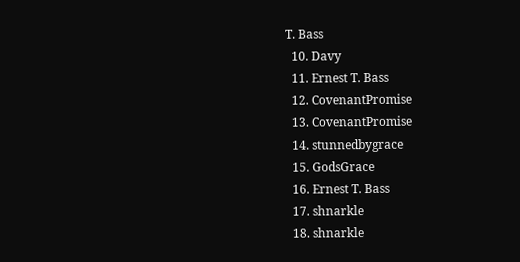T. Bass
  10. Davy
  11. Ernest T. Bass
  12. CovenantPromise
  13. CovenantPromise
  14. stunnedbygrace
  15. GodsGrace
  16. Ernest T. Bass
  17. shnarkle
  18. shnarkle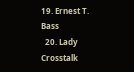19. Ernest T. Bass
  20. Lady Crosstalk